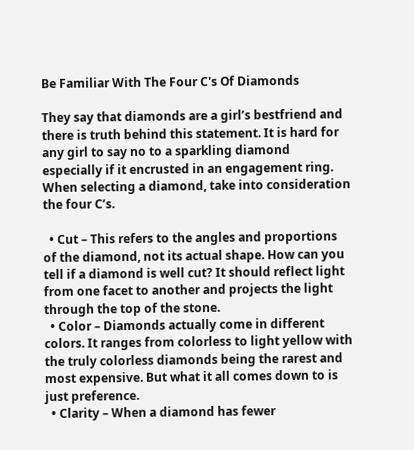Be Familiar With The Four C's Of Diamonds

They say that diamonds are a girl’s bestfriend and there is truth behind this statement. It is hard for any girl to say no to a sparkling diamond especially if it encrusted in an engagement ring. When selecting a diamond, take into consideration the four C’s.

  • Cut – This refers to the angles and proportions of the diamond, not its actual shape. How can you tell if a diamond is well cut? It should reflect light from one facet to another and projects the light through the top of the stone.
  • Color – Diamonds actually come in different colors. It ranges from colorless to light yellow with the truly colorless diamonds being the rarest and most expensive. But what it all comes down to is just preference.
  • Clarity – When a diamond has fewer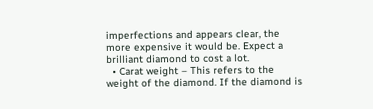imperfections and appears clear, the more expensive it would be. Expect a brilliant diamond to cost a lot.
  • Carat weight – This refers to the weight of the diamond. If the diamond is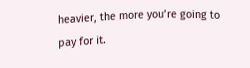heavier, the more you’re going to pay for it.